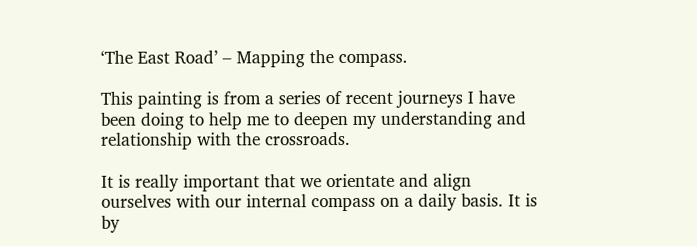‘The East Road’ – Mapping the compass.

This painting is from a series of recent journeys I have been doing to help me to deepen my understanding and relationship with the crossroads.

It is really important that we orientate and align ourselves with our internal compass on a daily basis. It is by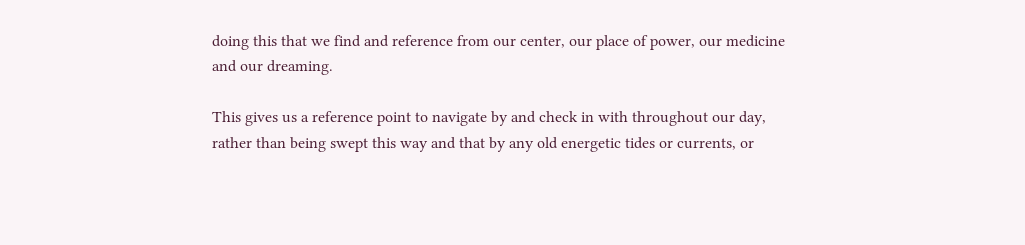doing this that we find and reference from our center, our place of power, our medicine and our dreaming.

This gives us a reference point to navigate by and check in with throughout our day, rather than being swept this way and that by any old energetic tides or currents, or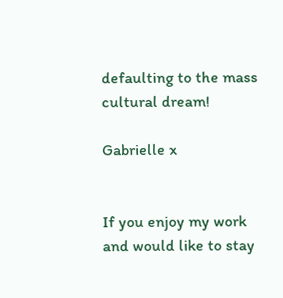defaulting to the mass cultural dream!

Gabrielle x


If you enjoy my work and would like to stay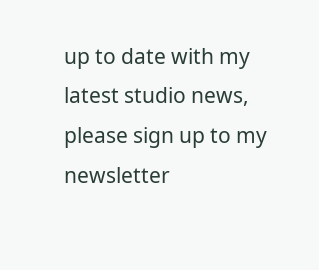up to date with my latest studio news, please sign up to my newsletter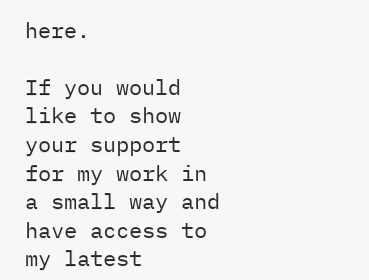here.

If you would like to show your support for my work in a small way and have access to my latest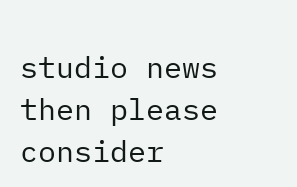studio news then please consider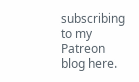subscribing to my Patreon blog here.